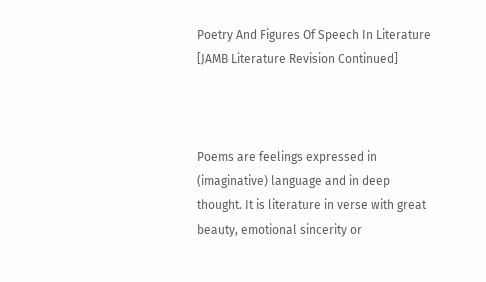Poetry And Figures Of Speech In Literature [JAMB Literature Revision Continued]



Poems are feelings expressed in (imaginative) language and in deep thought. It is literature in verse with great beauty, emotional sincerity or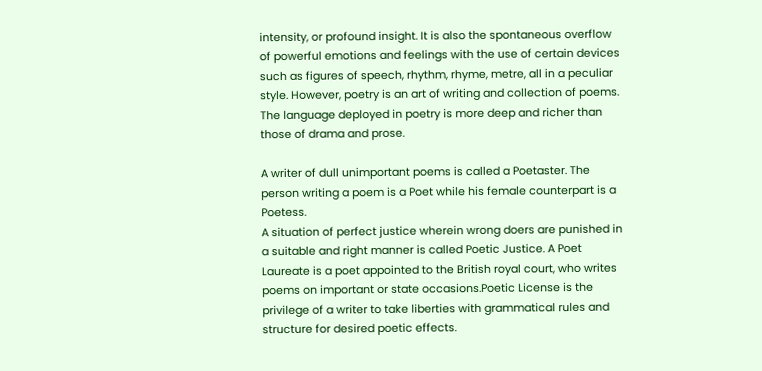intensity, or profound insight. It is also the spontaneous overflow of powerful emotions and feelings with the use of certain devices such as figures of speech, rhythm, rhyme, metre, all in a peculiar style. However, poetry is an art of writing and collection of poems. The language deployed in poetry is more deep and richer than those of drama and prose.

A writer of dull unimportant poems is called a Poetaster. The person writing a poem is a Poet while his female counterpart is a Poetess.
A situation of perfect justice wherein wrong doers are punished in a suitable and right manner is called Poetic Justice. A Poet Laureate is a poet appointed to the British royal court, who writes poems on important or state occasions.Poetic License is the privilege of a writer to take liberties with grammatical rules and structure for desired poetic effects.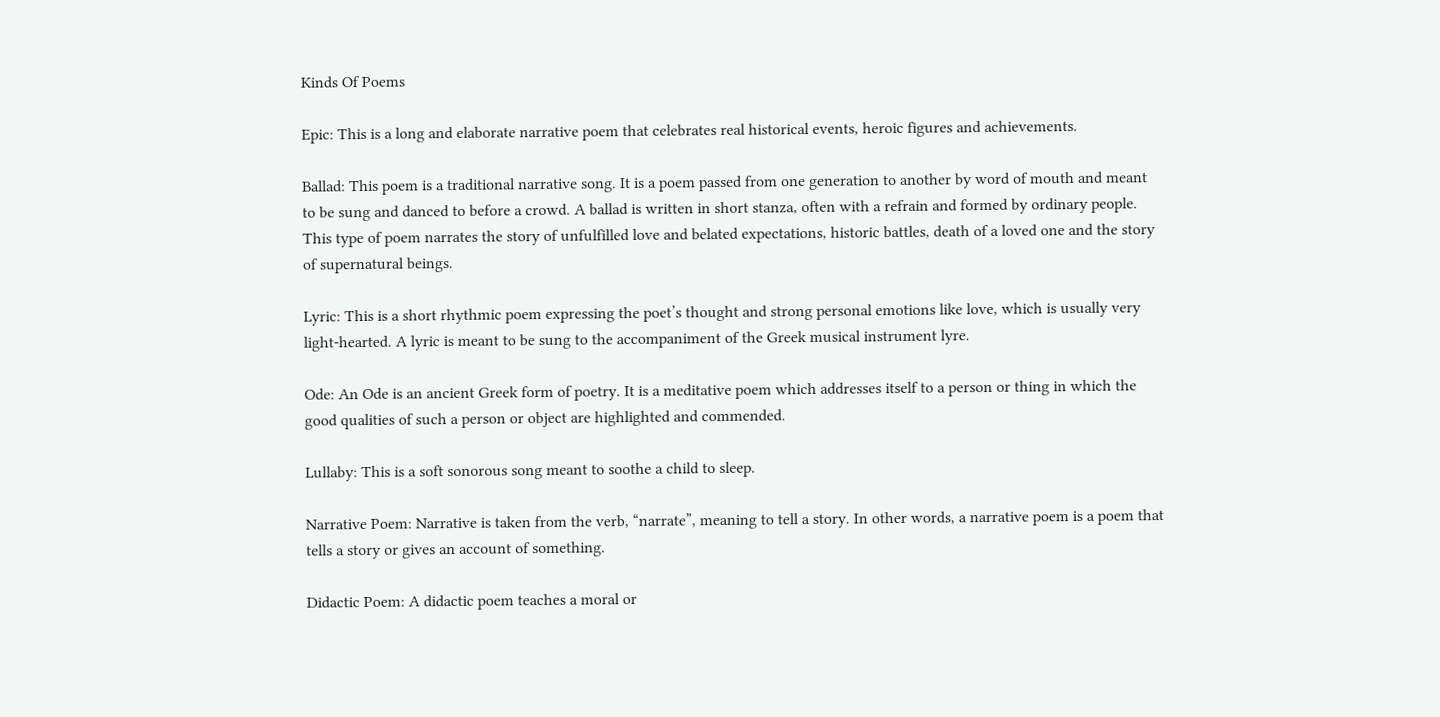Kinds Of Poems

Epic: This is a long and elaborate narrative poem that celebrates real historical events, heroic figures and achievements.

Ballad: This poem is a traditional narrative song. It is a poem passed from one generation to another by word of mouth and meant to be sung and danced to before a crowd. A ballad is written in short stanza, often with a refrain and formed by ordinary people. This type of poem narrates the story of unfulfilled love and belated expectations, historic battles, death of a loved one and the story of supernatural beings.

Lyric: This is a short rhythmic poem expressing the poet’s thought and strong personal emotions like love, which is usually very light-hearted. A lyric is meant to be sung to the accompaniment of the Greek musical instrument lyre.

Ode: An Ode is an ancient Greek form of poetry. It is a meditative poem which addresses itself to a person or thing in which the good qualities of such a person or object are highlighted and commended.

Lullaby: This is a soft sonorous song meant to soothe a child to sleep.

Narrative Poem: Narrative is taken from the verb, “narrate”, meaning to tell a story. In other words, a narrative poem is a poem that tells a story or gives an account of something.

Didactic Poem: A didactic poem teaches a moral or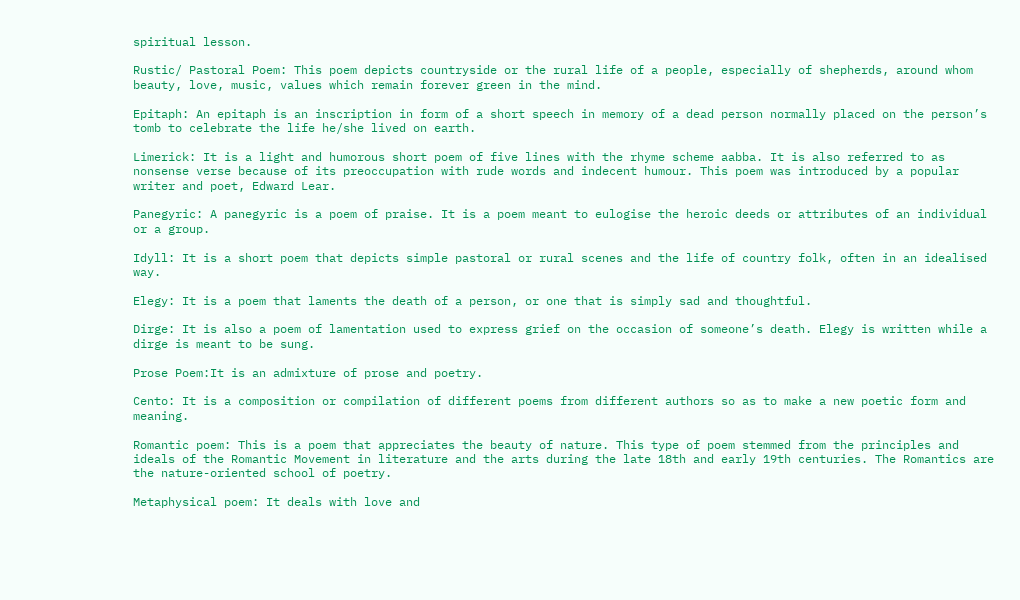spiritual lesson.

Rustic/ Pastoral Poem: This poem depicts countryside or the rural life of a people, especially of shepherds, around whom beauty, love, music, values which remain forever green in the mind.

Epitaph: An epitaph is an inscription in form of a short speech in memory of a dead person normally placed on the person’s tomb to celebrate the life he/she lived on earth.

Limerick: It is a light and humorous short poem of five lines with the rhyme scheme aabba. It is also referred to as nonsense verse because of its preoccupation with rude words and indecent humour. This poem was introduced by a popular writer and poet, Edward Lear.

Panegyric: A panegyric is a poem of praise. It is a poem meant to eulogise the heroic deeds or attributes of an individual or a group.

Idyll: It is a short poem that depicts simple pastoral or rural scenes and the life of country folk, often in an idealised way.

Elegy: It is a poem that laments the death of a person, or one that is simply sad and thoughtful.

Dirge: It is also a poem of lamentation used to express grief on the occasion of someone’s death. Elegy is written while a dirge is meant to be sung.

Prose Poem:It is an admixture of prose and poetry.

Cento: It is a composition or compilation of different poems from different authors so as to make a new poetic form and meaning.

Romantic poem: This is a poem that appreciates the beauty of nature. This type of poem stemmed from the principles and ideals of the Romantic Movement in literature and the arts during the late 18th and early 19th centuries. The Romantics are the nature-oriented school of poetry.

Metaphysical poem: It deals with love and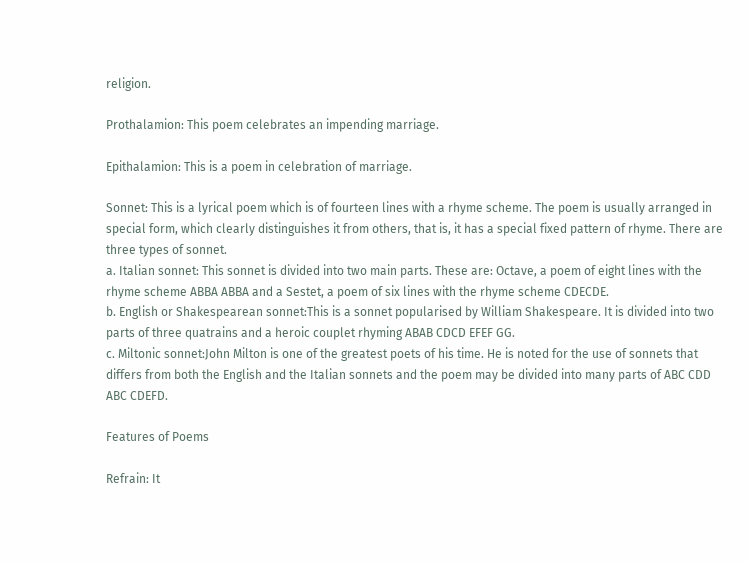religion.

Prothalamion: This poem celebrates an impending marriage.

Epithalamion: This is a poem in celebration of marriage.

Sonnet: This is a lyrical poem which is of fourteen lines with a rhyme scheme. The poem is usually arranged in special form, which clearly distinguishes it from others, that is, it has a special fixed pattern of rhyme. There are three types of sonnet.
a. Italian sonnet: This sonnet is divided into two main parts. These are: Octave, a poem of eight lines with the rhyme scheme ABBA ABBA and a Sestet, a poem of six lines with the rhyme scheme CDECDE.
b. English or Shakespearean sonnet:This is a sonnet popularised by William Shakespeare. It is divided into two parts of three quatrains and a heroic couplet rhyming ABAB CDCD EFEF GG.
c. Miltonic sonnet:John Milton is one of the greatest poets of his time. He is noted for the use of sonnets that differs from both the English and the Italian sonnets and the poem may be divided into many parts of ABC CDD ABC CDEFD.

Features of Poems

Refrain: It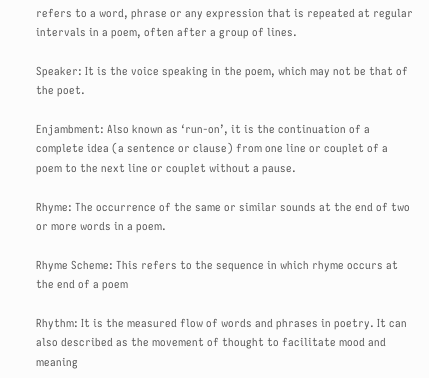refers to a word, phrase or any expression that is repeated at regular intervals in a poem, often after a group of lines.

Speaker: It is the voice speaking in the poem, which may not be that of the poet.

Enjambment: Also known as ‘run-on’, it is the continuation of a complete idea (a sentence or clause) from one line or couplet of a poem to the next line or couplet without a pause.

Rhyme: The occurrence of the same or similar sounds at the end of two or more words in a poem.

Rhyme Scheme: This refers to the sequence in which rhyme occurs at the end of a poem

Rhythm: It is the measured flow of words and phrases in poetry. It can also described as the movement of thought to facilitate mood and meaning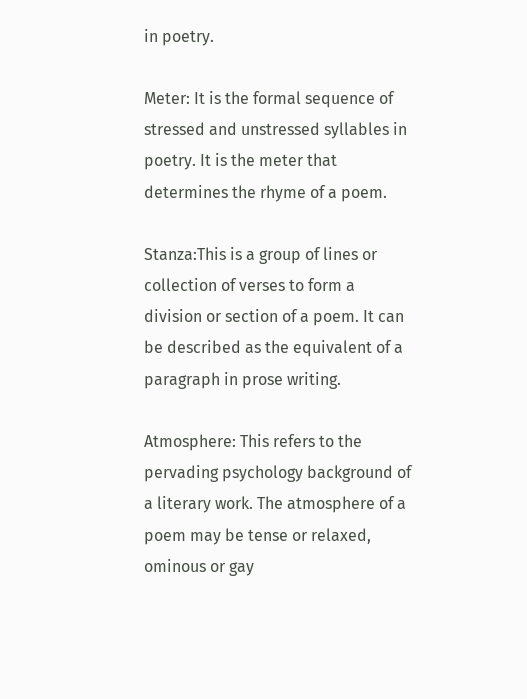in poetry.

Meter: It is the formal sequence of stressed and unstressed syllables in poetry. It is the meter that determines the rhyme of a poem.

Stanza:This is a group of lines or collection of verses to form a division or section of a poem. It can be described as the equivalent of a paragraph in prose writing.

Atmosphere: This refers to the pervading psychology background of a literary work. The atmosphere of a poem may be tense or relaxed, ominous or gay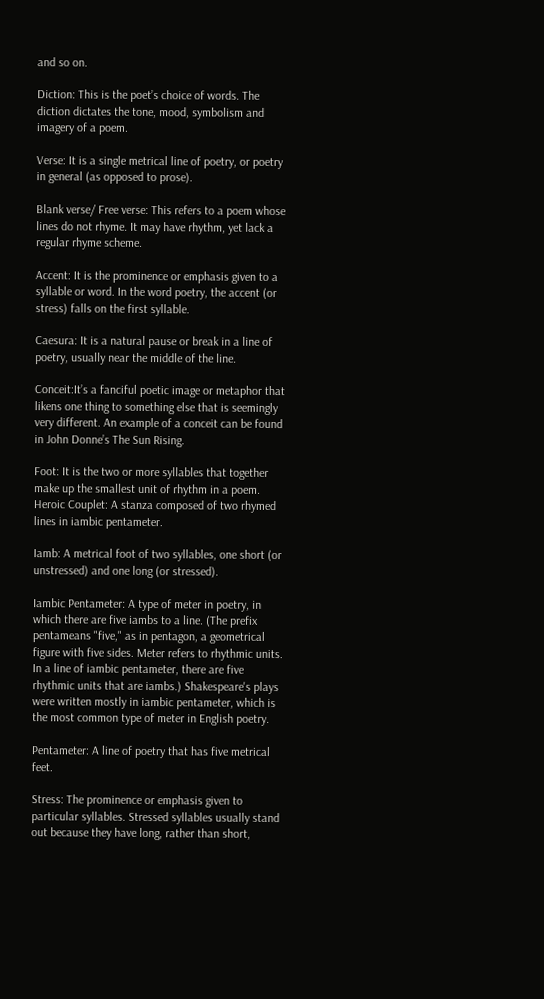and so on.

Diction: This is the poet’s choice of words. The diction dictates the tone, mood, symbolism and imagery of a poem.

Verse: It is a single metrical line of poetry, or poetry in general (as opposed to prose).

Blank verse/ Free verse: This refers to a poem whose lines do not rhyme. It may have rhythm, yet lack a regular rhyme scheme.

Accent: It is the prominence or emphasis given to a syllable or word. In the word poetry, the accent (or stress) falls on the first syllable.

Caesura: It is a natural pause or break in a line of poetry, usually near the middle of the line.

Conceit:It’s a fanciful poetic image or metaphor that likens one thing to something else that is seemingly very different. An example of a conceit can be found in John Donne’s The Sun Rising.

Foot: It is the two or more syllables that together make up the smallest unit of rhythm in a poem.
Heroic Couplet: A stanza composed of two rhymed lines in iambic pentameter.

Iamb: A metrical foot of two syllables, one short (or unstressed) and one long (or stressed).

Iambic Pentameter: A type of meter in poetry, in which there are five iambs to a line. (The prefix pentameans "five," as in pentagon, a geometrical figure with five sides. Meter refers to rhythmic units. In a line of iambic pentameter, there are five rhythmic units that are iambs.) Shakespeare's plays were written mostly in iambic pentameter, which is the most common type of meter in English poetry.

Pentameter: A line of poetry that has five metrical feet.

Stress: The prominence or emphasis given to particular syllables. Stressed syllables usually stand out because they have long, rather than short,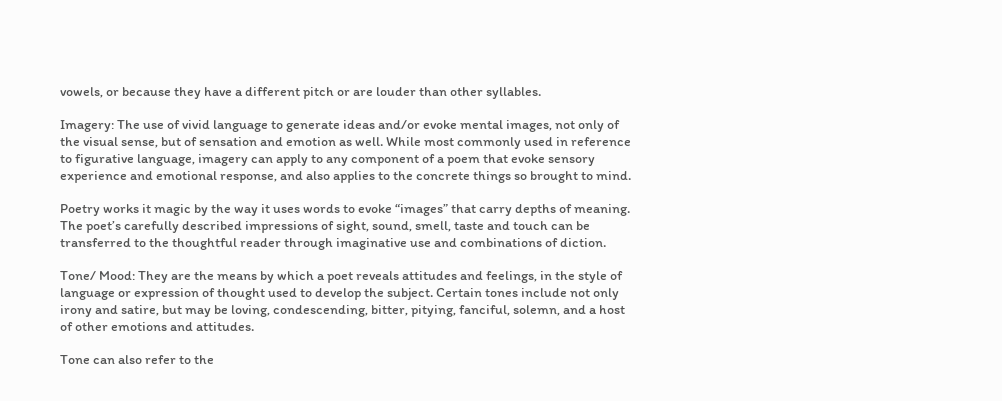vowels, or because they have a different pitch or are louder than other syllables.

Imagery: The use of vivid language to generate ideas and/or evoke mental images, not only of the visual sense, but of sensation and emotion as well. While most commonly used in reference to figurative language, imagery can apply to any component of a poem that evoke sensory experience and emotional response, and also applies to the concrete things so brought to mind.

Poetry works it magic by the way it uses words to evoke “images” that carry depths of meaning.
The poet’s carefully described impressions of sight, sound, smell, taste and touch can be transferred to the thoughtful reader through imaginative use and combinations of diction.

Tone/ Mood: They are the means by which a poet reveals attitudes and feelings, in the style of language or expression of thought used to develop the subject. Certain tones include not only irony and satire, but may be loving, condescending, bitter, pitying, fanciful, solemn, and a host of other emotions and attitudes.

Tone can also refer to the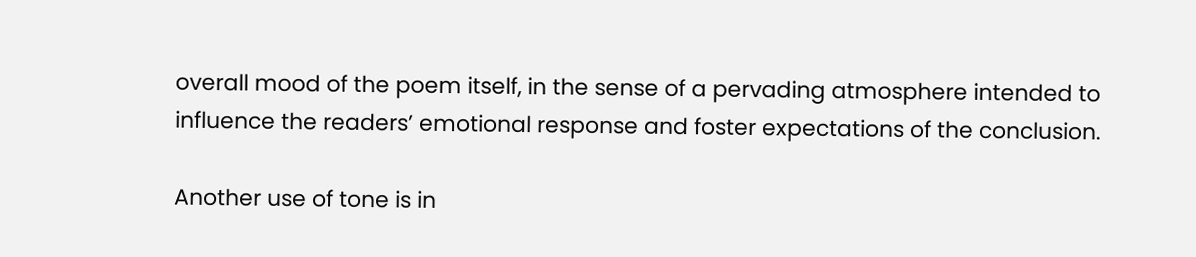overall mood of the poem itself, in the sense of a pervading atmosphere intended to influence the readers’ emotional response and foster expectations of the conclusion.

Another use of tone is in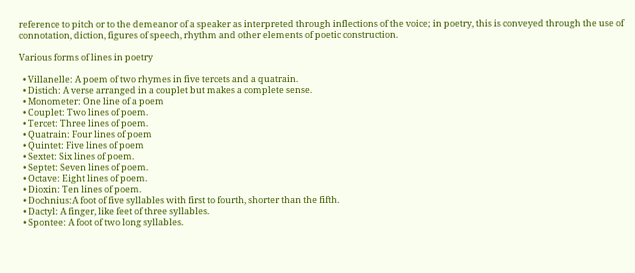reference to pitch or to the demeanor of a speaker as interpreted through inflections of the voice; in poetry, this is conveyed through the use of connotation, diction, figures of speech, rhythm and other elements of poetic construction.

Various forms of lines in poetry

  • Villanelle: A poem of two rhymes in five tercets and a quatrain.
  • Distich: A verse arranged in a couplet but makes a complete sense.
  • Monometer: One line of a poem
  • Couplet: Two lines of poem.
  • Tercet: Three lines of poem.
  • Quatrain: Four lines of poem
  • Quintet: Five lines of poem
  • Sextet: Six lines of poem.
  • Septet: Seven lines of poem.
  • Octave: Eight lines of poem.
  • Dioxin: Ten lines of poem.
  • Dochnius:A foot of five syllables with first to fourth, shorter than the fifth.
  • Dactyl: A finger, like feet of three syllables.
  • Spontee: A foot of two long syllables.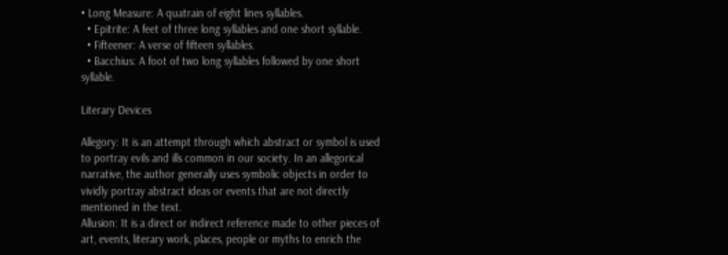• Long Measure: A quatrain of eight lines syllables.
  • Epitrite: A feet of three long syllables and one short syllable.
  • Fifteener: A verse of fifteen syllables.
  • Bacchius: A foot of two long syllables followed by one short syllable.

Literary Devices

Allegory: It is an attempt through which abstract or symbol is used to portray evils and ills common in our society. In an allegorical narrative, the author generally uses symbolic objects in order to vividly portray abstract ideas or events that are not directly mentioned in the text.
Allusion: It is a direct or indirect reference made to other pieces of art, events, literary work, places, people or myths to enrich the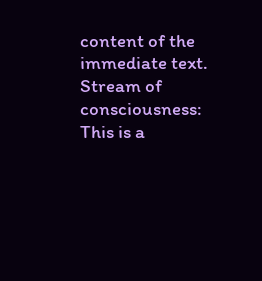content of the immediate text.
Stream of consciousness: This is a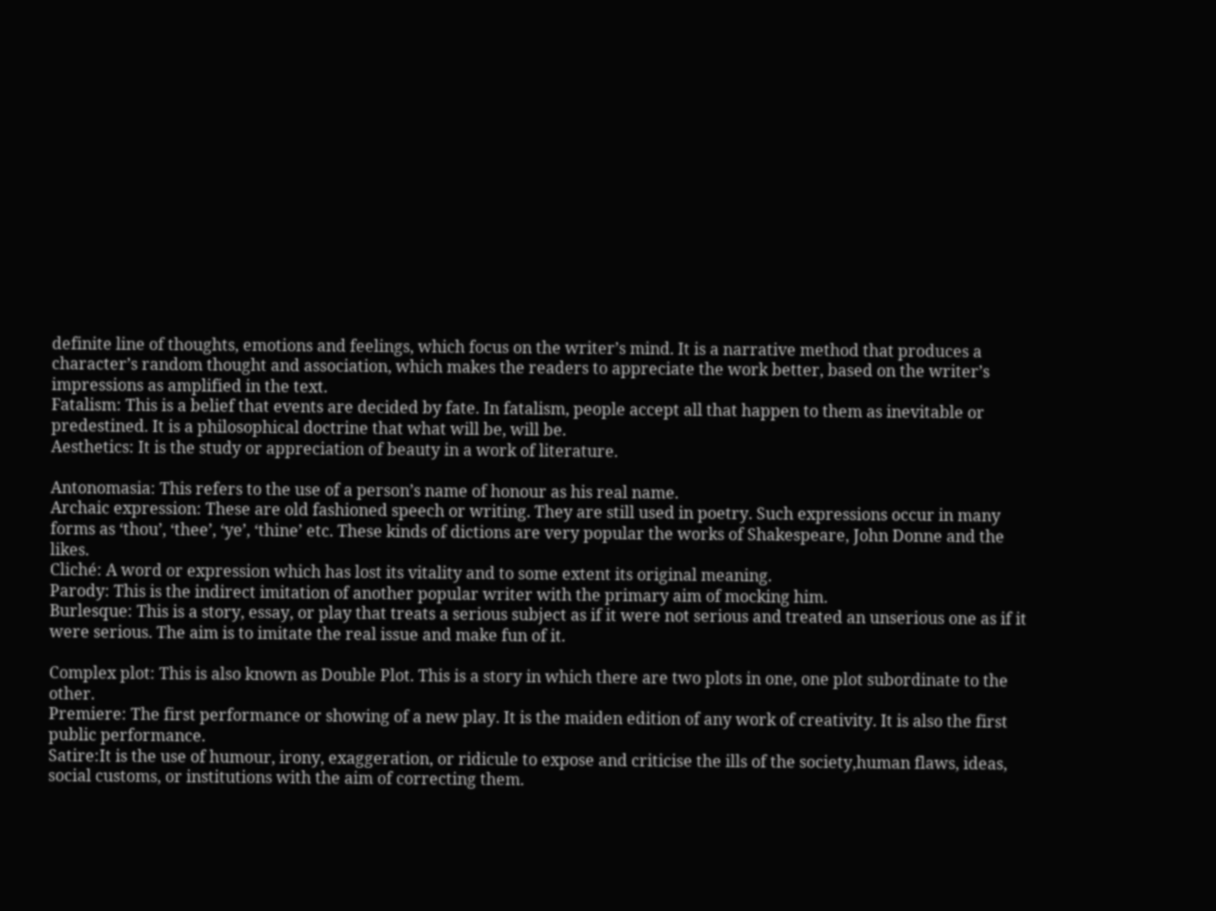definite line of thoughts, emotions and feelings, which focus on the writer’s mind. It is a narrative method that produces a character’s random thought and association, which makes the readers to appreciate the work better, based on the writer’s impressions as amplified in the text.
Fatalism: This is a belief that events are decided by fate. In fatalism, people accept all that happen to them as inevitable or predestined. It is a philosophical doctrine that what will be, will be.
Aesthetics: It is the study or appreciation of beauty in a work of literature.

Antonomasia: This refers to the use of a person’s name of honour as his real name.
Archaic expression: These are old fashioned speech or writing. They are still used in poetry. Such expressions occur in many forms as ‘thou’, ‘thee’, ‘ye’, ‘thine’ etc. These kinds of dictions are very popular the works of Shakespeare, John Donne and the likes.
Cliché: A word or expression which has lost its vitality and to some extent its original meaning.
Parody: This is the indirect imitation of another popular writer with the primary aim of mocking him.
Burlesque: This is a story, essay, or play that treats a serious subject as if it were not serious and treated an unserious one as if it were serious. The aim is to imitate the real issue and make fun of it.

Complex plot: This is also known as Double Plot. This is a story in which there are two plots in one, one plot subordinate to the other.
Premiere: The first performance or showing of a new play. It is the maiden edition of any work of creativity. It is also the first public performance.
Satire:It is the use of humour, irony, exaggeration, or ridicule to expose and criticise the ills of the society,human flaws, ideas, social customs, or institutions with the aim of correcting them.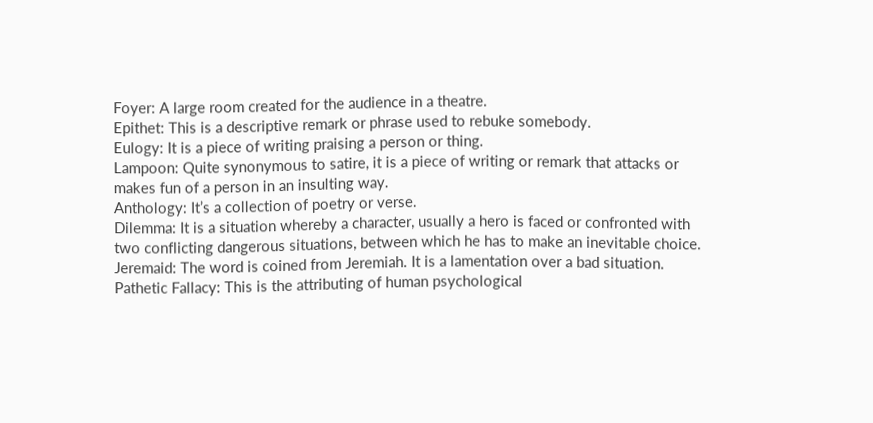Foyer: A large room created for the audience in a theatre.
Epithet: This is a descriptive remark or phrase used to rebuke somebody.
Eulogy: It is a piece of writing praising a person or thing.
Lampoon: Quite synonymous to satire, it is a piece of writing or remark that attacks or makes fun of a person in an insulting way.
Anthology: It’s a collection of poetry or verse.
Dilemma: It is a situation whereby a character, usually a hero is faced or confronted with two conflicting dangerous situations, between which he has to make an inevitable choice.
Jeremaid: The word is coined from Jeremiah. It is a lamentation over a bad situation.
Pathetic Fallacy: This is the attributing of human psychological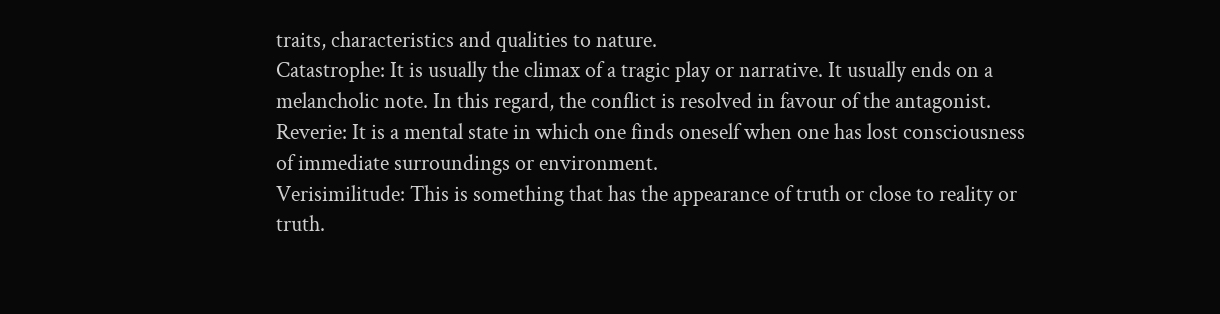traits, characteristics and qualities to nature.
Catastrophe: It is usually the climax of a tragic play or narrative. It usually ends on a melancholic note. In this regard, the conflict is resolved in favour of the antagonist.
Reverie: It is a mental state in which one finds oneself when one has lost consciousness of immediate surroundings or environment.
Verisimilitude: This is something that has the appearance of truth or close to reality or truth.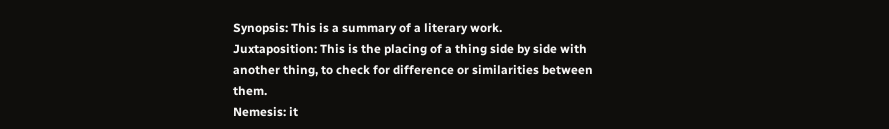Synopsis: This is a summary of a literary work.
Juxtaposition: This is the placing of a thing side by side with another thing, to check for difference or similarities between them.
Nemesis: it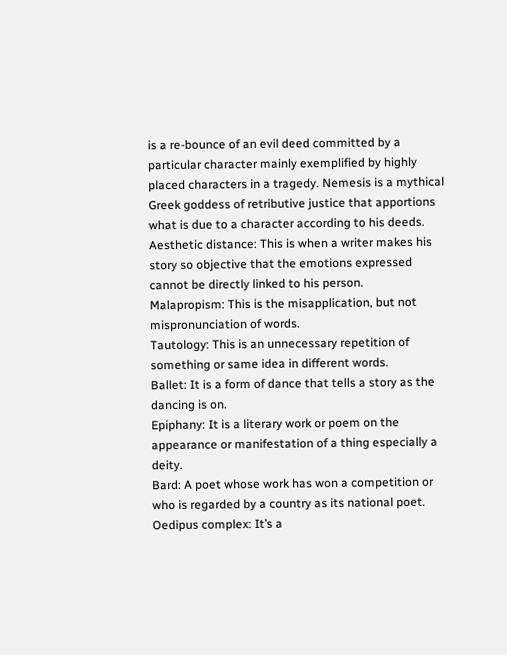is a re-bounce of an evil deed committed by a particular character mainly exemplified by highly placed characters in a tragedy. Nemesis is a mythical Greek goddess of retributive justice that apportions what is due to a character according to his deeds.
Aesthetic distance: This is when a writer makes his story so objective that the emotions expressed cannot be directly linked to his person.
Malapropism: This is the misapplication, but not mispronunciation of words.
Tautology: This is an unnecessary repetition of something or same idea in different words.
Ballet: It is a form of dance that tells a story as the dancing is on.
Epiphany: It is a literary work or poem on the appearance or manifestation of a thing especially a deity.
Bard: A poet whose work has won a competition or who is regarded by a country as its national poet.
Oedipus complex: It’s a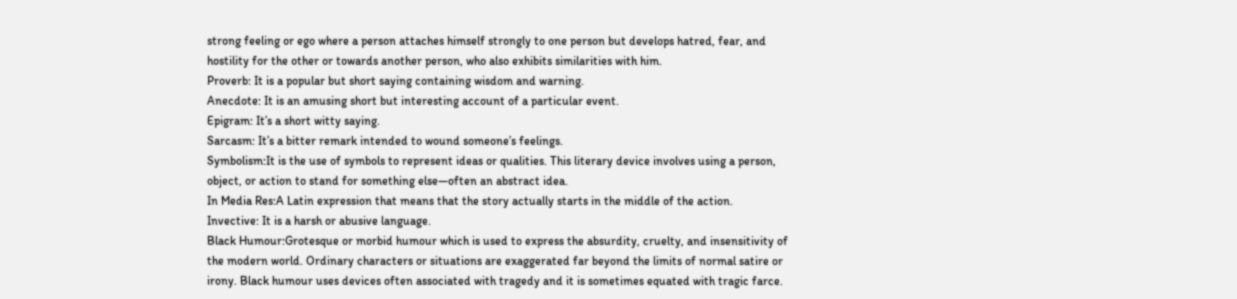strong feeling or ego where a person attaches himself strongly to one person but develops hatred, fear, and hostility for the other or towards another person, who also exhibits similarities with him.
Proverb: It is a popular but short saying containing wisdom and warning.
Anecdote: It is an amusing short but interesting account of a particular event.
Epigram: It’s a short witty saying.
Sarcasm: It’s a bitter remark intended to wound someone’s feelings.
Symbolism:It is the use of symbols to represent ideas or qualities. This literary device involves using a person, object, or action to stand for something else—often an abstract idea.
In Media Res:A Latin expression that means that the story actually starts in the middle of the action.
Invective: It is a harsh or abusive language.
Black Humour:Grotesque or morbid humour which is used to express the absurdity, cruelty, and insensitivity of the modern world. Ordinary characters or situations are exaggerated far beyond the limits of normal satire or irony. Black humour uses devices often associated with tragedy and it is sometimes equated with tragic farce.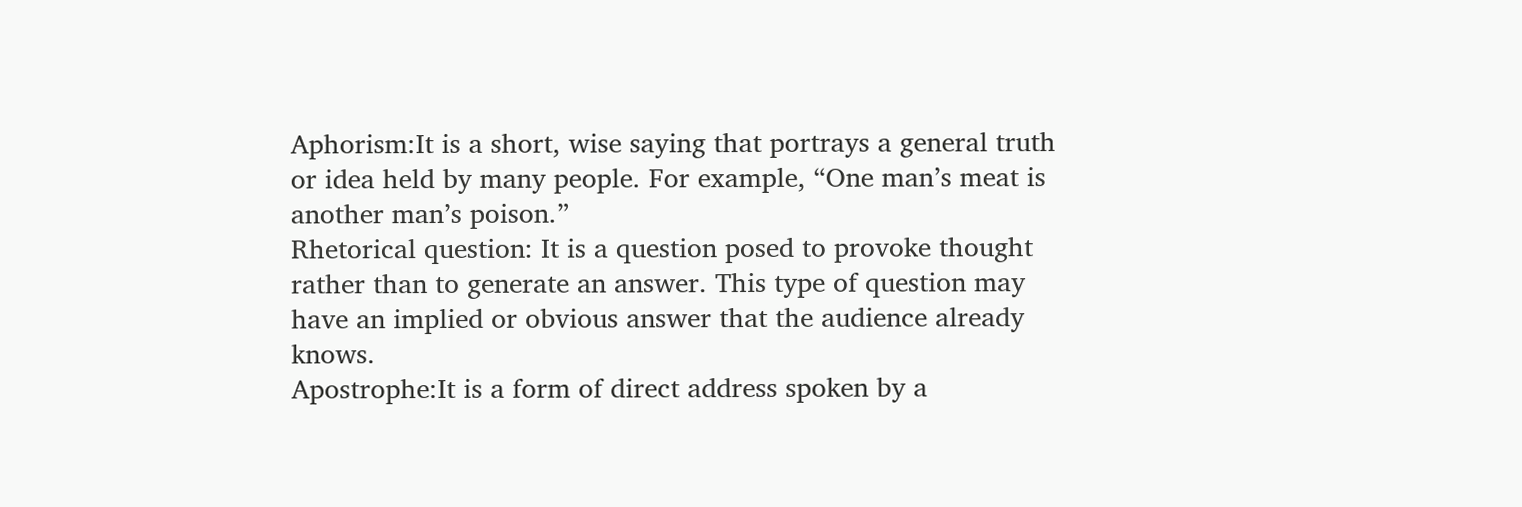Aphorism:It is a short, wise saying that portrays a general truth or idea held by many people. For example, “One man’s meat is another man’s poison.”
Rhetorical question: It is a question posed to provoke thought rather than to generate an answer. This type of question may have an implied or obvious answer that the audience already knows.
Apostrophe:It is a form of direct address spoken by a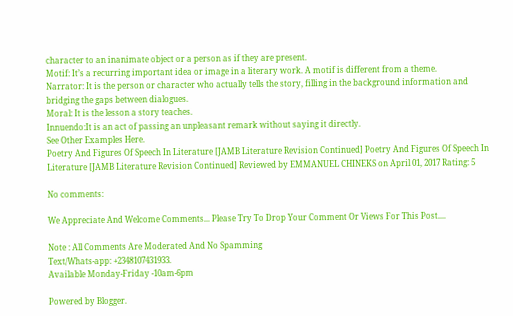character to an inanimate object or a person as if they are present.
Motif: It’s a recurring important idea or image in a literary work. A motif is different from a theme.
Narrator: It is the person or character who actually tells the story, filling in the background information and bridging the gaps between dialogues.
Moral: It is the lesson a story teaches.
Innuendo:It is an act of passing an unpleasant remark without saying it directly.
See Other Examples Here.
Poetry And Figures Of Speech In Literature [JAMB Literature Revision Continued] Poetry And Figures Of Speech In Literature [JAMB Literature Revision Continued] Reviewed by EMMANUEL CHINEKS on April 01, 2017 Rating: 5

No comments:

We Appreciate And Welcome Comments... Please Try To Drop Your Comment Or Views For This Post....

Note : All Comments Are Moderated And No Spamming
Text/Whats-app: +2348107431933.
Available Monday-Friday -10am-6pm

Powered by Blogger.